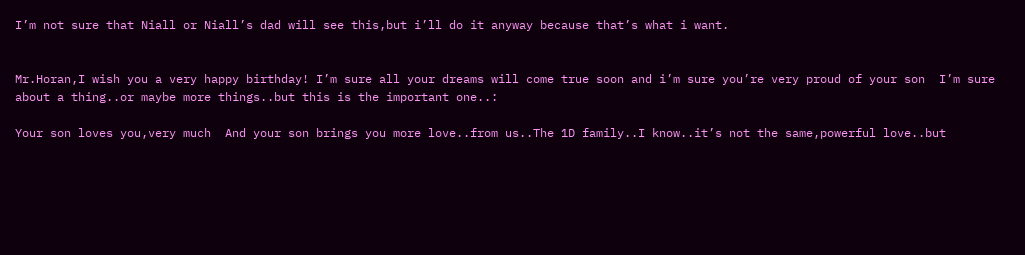I’m not sure that Niall or Niall’s dad will see this,but i’ll do it anyway because that’s what i want.


Mr.Horan,I wish you a very happy birthday! I’m sure all your dreams will come true soon and i’m sure you’re very proud of your son  I’m sure about a thing..or maybe more things..but this is the important one..:

Your son loves you,very much  And your son brings you more love..from us..The 1D family..I know..it’s not the same,powerful love..but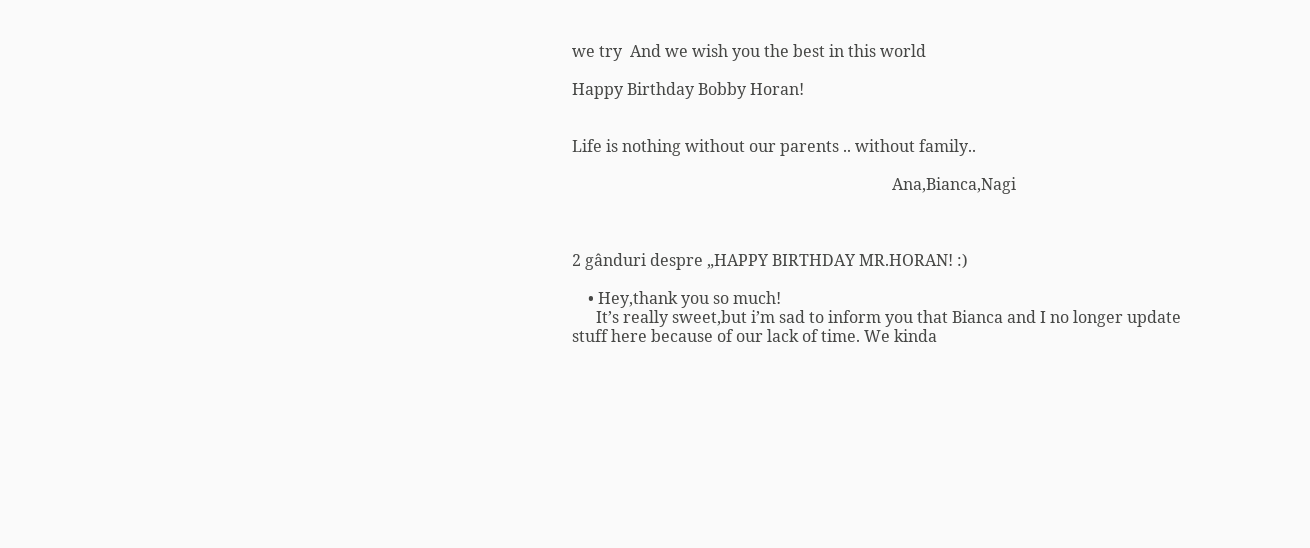we try  And we wish you the best in this world

Happy Birthday Bobby Horan!


Life is nothing without our parents .. without family..

                                                                                Ana,Bianca,Nagi



2 gânduri despre „HAPPY BIRTHDAY MR.HORAN! :)

    • Hey,thank you so much!
      It’s really sweet,but i’m sad to inform you that Bianca and I no longer update stuff here because of our lack of time. We kinda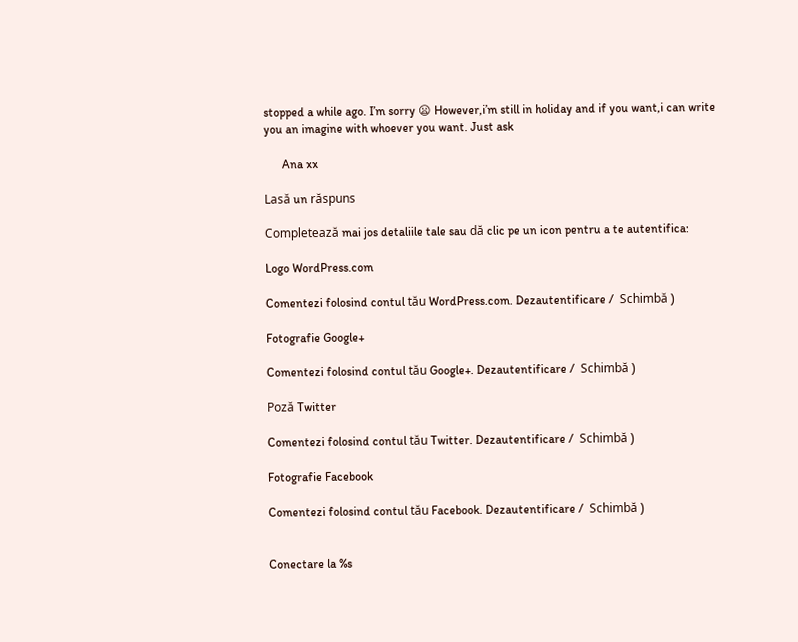stopped a while ago. I’m sorry 😦 However,i’m still in holiday and if you want,i can write you an imagine with whoever you want. Just ask

      Ana xx

Lasă un răspuns

Completează mai jos detaliile tale sau dă clic pe un icon pentru a te autentifica:

Logo WordPress.com

Comentezi folosind contul tău WordPress.com. Dezautentificare /  Schimbă )

Fotografie Google+

Comentezi folosind contul tău Google+. Dezautentificare /  Schimbă )

Poză Twitter

Comentezi folosind contul tău Twitter. Dezautentificare /  Schimbă )

Fotografie Facebook

Comentezi folosind contul tău Facebook. Dezautentificare /  Schimbă )


Conectare la %s